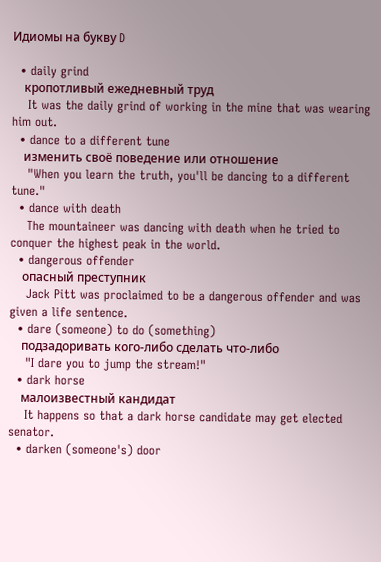Идиомы на букву D

  • daily grind
    кропотливый ежедневный труд
    It was the daily grind of working in the mine that was wearing him out.
  • dance to a different tune
    изменить своё поведение или отношение
    "When you learn the truth, you'll be dancing to a different tune."
  • dance with death
    The mountaineer was dancing with death when he tried to conquer the highest peak in the world.
  • dangerous offender
    опасный преступник
    Jack Pitt was proclaimed to be a dangerous offender and was given a life sentence.
  • dare (someone) to do (something)
    подзадоривать кого-либо сделать что-либо
    "I dare you to jump the stream!"
  • dark horse
    малоизвестный кандидат
    It happens so that a dark horse candidate may get elected senator.
  • darken (someone's) door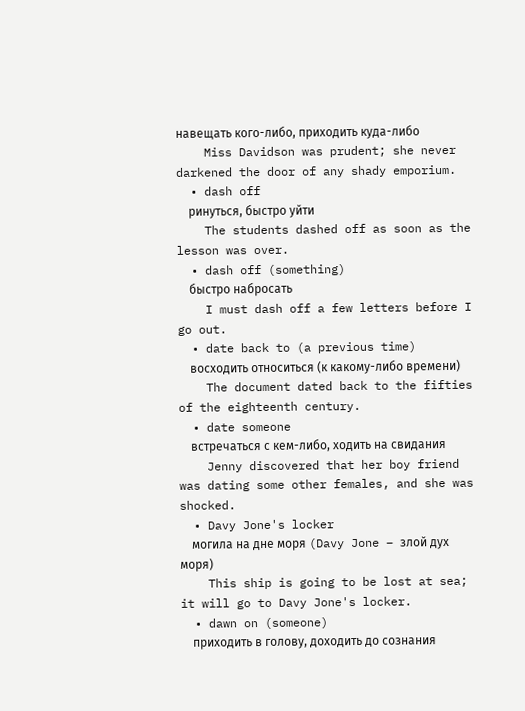навещать кого-либо, приходить куда-либо
    Miss Davidson was prudent; she never darkened the door of any shady emporium.
  • dash off
    ринуться, быстро уйти
    The students dashed off as soon as the lesson was over.
  • dash off (something)
    быстро набросать
    I must dash off a few letters before I go out.
  • date back to (a previous time)
    восходить относиться (к какому-либо времени)
    The document dated back to the fifties of the eighteenth century.
  • date someone
    встречаться с кем-либо, ходить на свидания
    Jenny discovered that her boy friend was dating some other females, and she was shocked.
  • Davy Jone's locker
    могила на дне моря (Davy Jone – злой дух моря)
    This ship is going to be lost at sea; it will go to Davy Jone's locker.
  • dawn on (someone)
    приходить в голову, доходить до сознания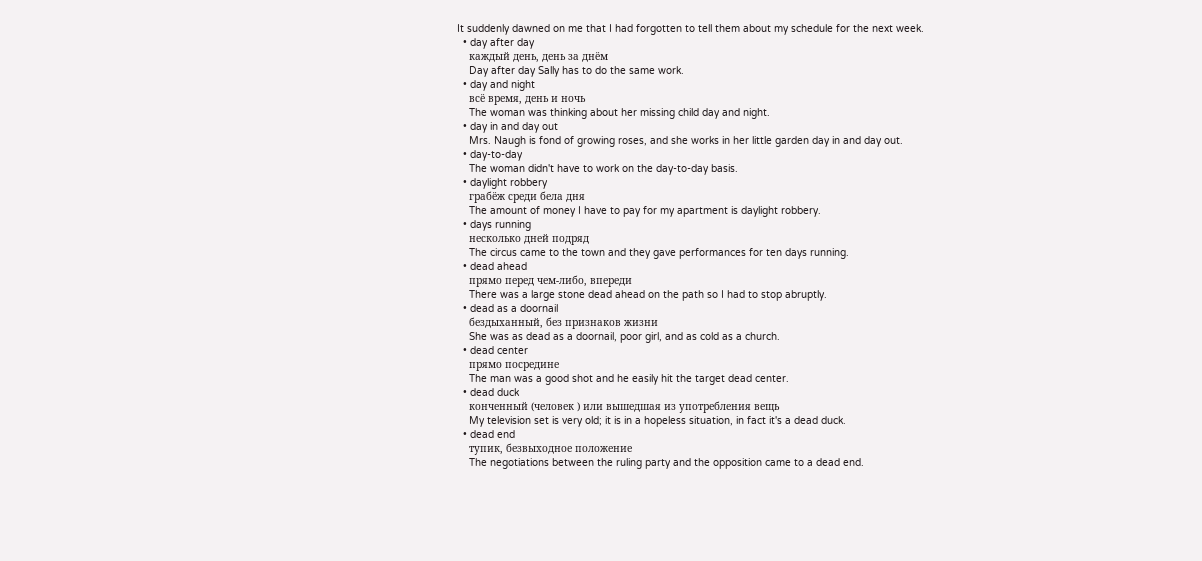It suddenly dawned on me that I had forgotten to tell them about my schedule for the next week.
  • day after day
    каждый день, день за днём
    Day after day Sally has to do the same work.
  • day and night
    всё время, день и ночь
    The woman was thinking about her missing child day and night.
  • day in and day out
    Mrs. Naugh is fond of growing roses, and she works in her little garden day in and day out.
  • day-to-day
    The woman didn't have to work on the day-to-day basis.
  • daylight robbery
    грабёж среди бела дня
    The amount of money I have to pay for my apartment is daylight robbery.
  • days running
    несколько дней подряд
    The circus came to the town and they gave performances for ten days running.
  • dead ahead
    прямо перед чем-либо, впереди
    There was a large stone dead ahead on the path so I had to stop abruptly.
  • dead as a doornail
    бездыханный, без признаков жизни
    She was as dead as a doornail, poor girl, and as cold as a church.
  • dead center
    прямо посредине
    The man was a good shot and he easily hit the target dead center.
  • dead duck
    конченный (человек ) или вышедшая из употребления вещь
    My television set is very old; it is in a hopeless situation, in fact it's a dead duck.
  • dead end
    тупик, безвыходное положение
    The negotiations between the ruling party and the opposition came to a dead end.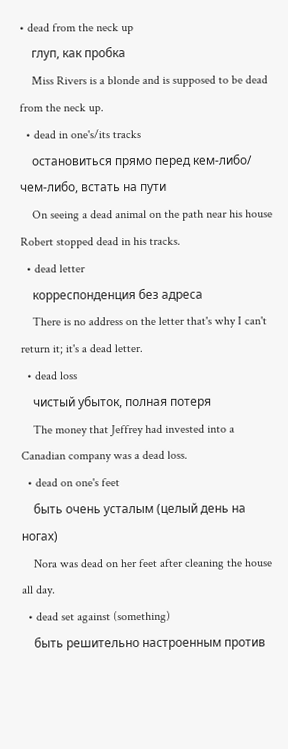• dead from the neck up
    глуп, как пробка
    Miss Rivers is a blonde and is supposed to be dead from the neck up.
  • dead in one's/its tracks
    остановиться прямо перед кем-либо/ чем-либо, встать на пути
    On seeing a dead animal on the path near his house Robert stopped dead in his tracks.
  • dead letter
    корреспонденция без адреса
    There is no address on the letter that's why I can't return it; it's a dead letter.
  • dead loss
    чистый убыток, полная потеря
    The money that Jeffrey had invested into a Canadian company was a dead loss.
  • dead on one's feet
    быть очень усталым (целый день на ногах)
    Nora was dead on her feet after cleaning the house all day.
  • dead set against (something)
    быть решительно настроенным против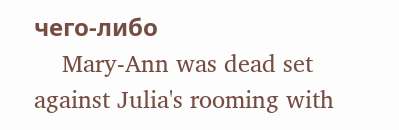чего-либо
    Mary-Ann was dead set against Julia's rooming with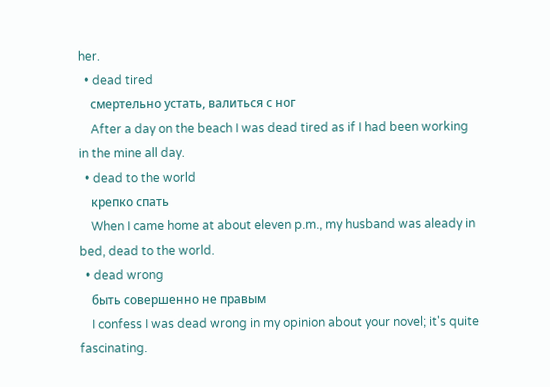her.
  • dead tired
    смертельно устать, валиться с ног
    After a day on the beach I was dead tired as if I had been working in the mine all day.
  • dead to the world
    крепко спать
    When I came home at about eleven p.m., my husband was aleady in bed, dead to the world.
  • dead wrong
    быть совершенно не правым
    I confess I was dead wrong in my opinion about your novel; it's quite fascinating.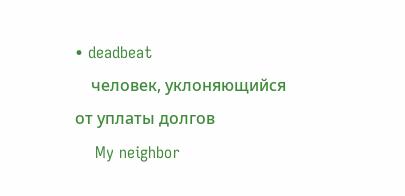• deadbeat
    человек, уклоняющийся от уплаты долгов
    My neighbor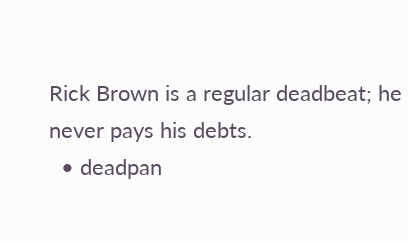Rick Brown is a regular deadbeat; he never pays his debts.
  • deadpan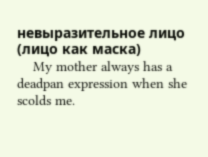невыразительное лицо (лицо как маска)
    My mother always has a deadpan expression when she scolds me.